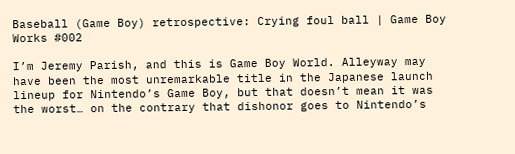Baseball (Game Boy) retrospective: Crying foul ball | Game Boy Works #002

I’m Jeremy Parish, and this is Game Boy World. Alleyway may have been the most unremarkable title in the Japanese launch lineup for Nintendo’s Game Boy, but that doesn’t mean it was the worst… on the contrary that dishonor goes to Nintendo’s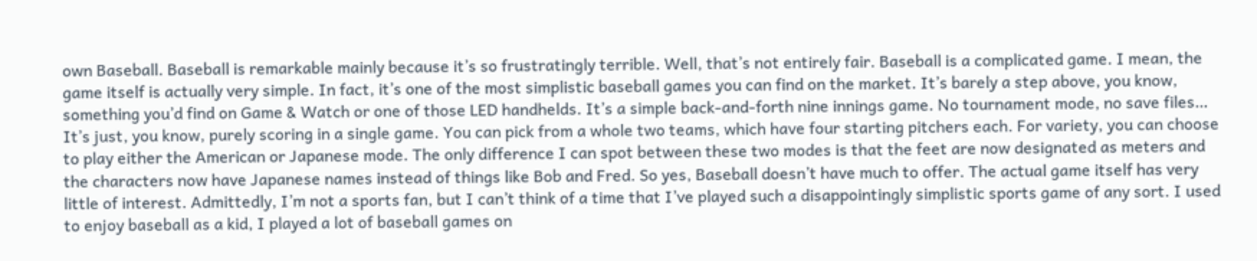own Baseball. Baseball is remarkable mainly because it’s so frustratingly terrible. Well, that’s not entirely fair. Baseball is a complicated game. I mean, the game itself is actually very simple. In fact, it’s one of the most simplistic baseball games you can find on the market. It’s barely a step above, you know, something you’d find on Game & Watch or one of those LED handhelds. It’s a simple back-and-forth nine innings game. No tournament mode, no save files… It’s just, you know, purely scoring in a single game. You can pick from a whole two teams, which have four starting pitchers each. For variety, you can choose to play either the American or Japanese mode. The only difference I can spot between these two modes is that the feet are now designated as meters and the characters now have Japanese names instead of things like Bob and Fred. So yes, Baseball doesn’t have much to offer. The actual game itself has very little of interest. Admittedly, I’m not a sports fan, but I can’t think of a time that I’ve played such a disappointingly simplistic sports game of any sort. I used to enjoy baseball as a kid, I played a lot of baseball games on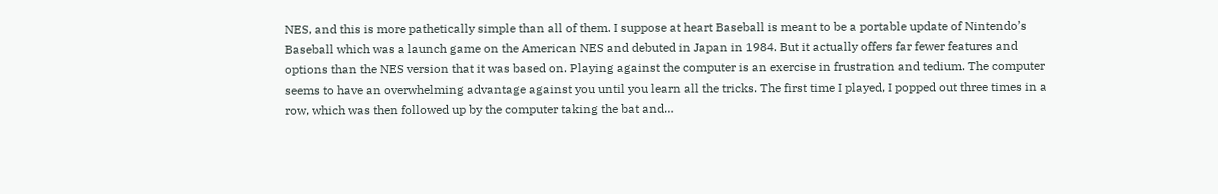NES, and this is more pathetically simple than all of them. I suppose at heart Baseball is meant to be a portable update of Nintendo’s Baseball which was a launch game on the American NES and debuted in Japan in 1984. But it actually offers far fewer features and options than the NES version that it was based on. Playing against the computer is an exercise in frustration and tedium. The computer seems to have an overwhelming advantage against you until you learn all the tricks. The first time I played, I popped out three times in a row, which was then followed up by the computer taking the bat and…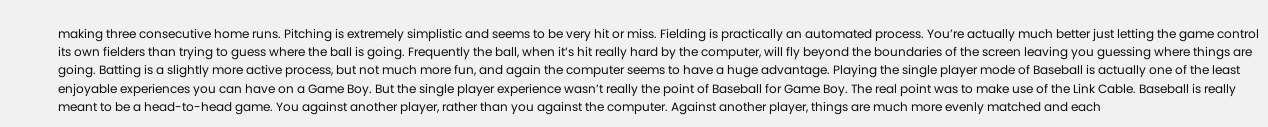making three consecutive home runs. Pitching is extremely simplistic and seems to be very hit or miss. Fielding is practically an automated process. You’re actually much better just letting the game control its own fielders than trying to guess where the ball is going. Frequently the ball, when it’s hit really hard by the computer, will fly beyond the boundaries of the screen leaving you guessing where things are going. Batting is a slightly more active process, but not much more fun, and again the computer seems to have a huge advantage. Playing the single player mode of Baseball is actually one of the least enjoyable experiences you can have on a Game Boy. But the single player experience wasn’t really the point of Baseball for Game Boy. The real point was to make use of the Link Cable. Baseball is really meant to be a head-to-head game. You against another player, rather than you against the computer. Against another player, things are much more evenly matched and each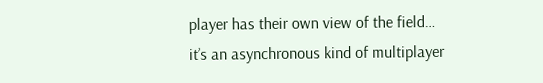player has their own view of the field… it’s an asynchronous kind of multiplayer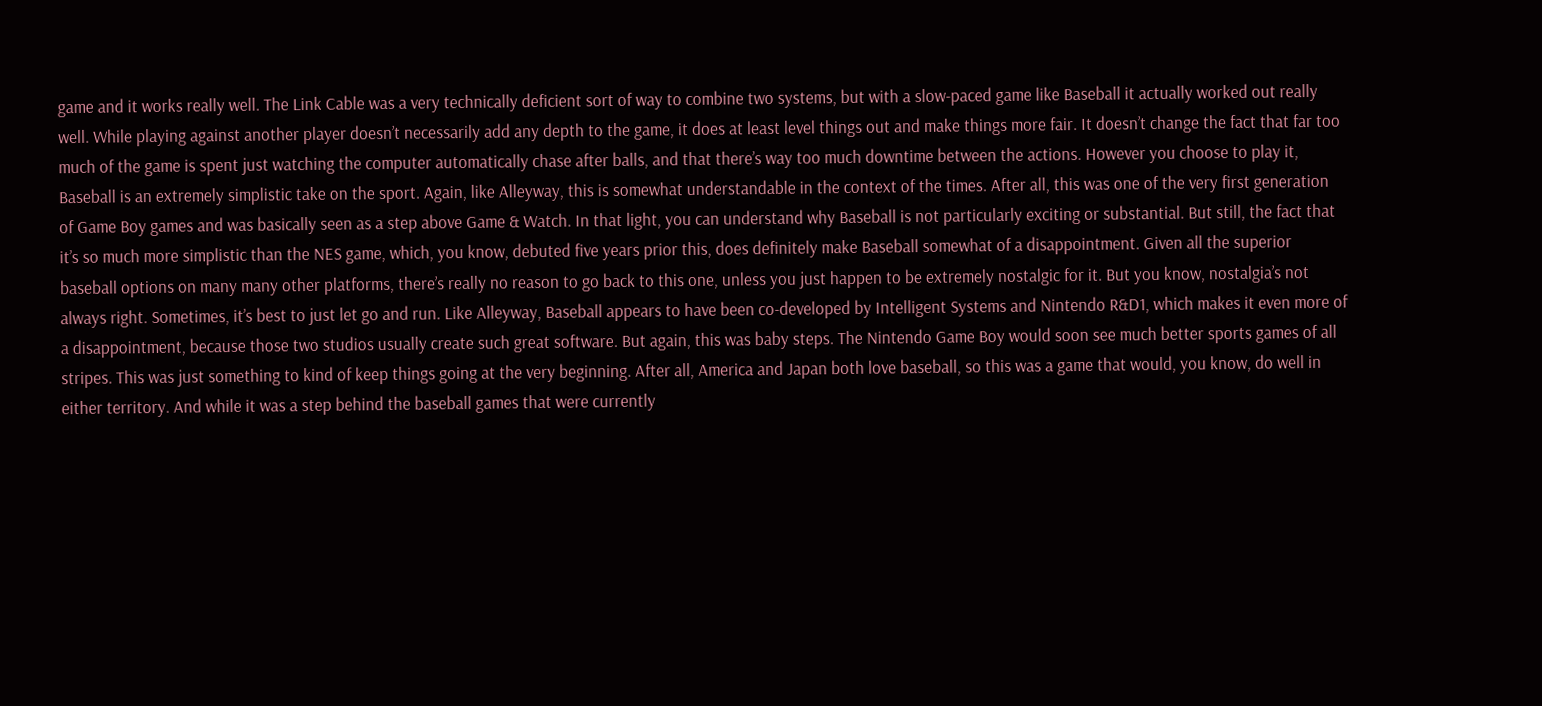game and it works really well. The Link Cable was a very technically deficient sort of way to combine two systems, but with a slow-paced game like Baseball it actually worked out really well. While playing against another player doesn’t necessarily add any depth to the game, it does at least level things out and make things more fair. It doesn’t change the fact that far too much of the game is spent just watching the computer automatically chase after balls, and that there’s way too much downtime between the actions. However you choose to play it, Baseball is an extremely simplistic take on the sport. Again, like Alleyway, this is somewhat understandable in the context of the times. After all, this was one of the very first generation of Game Boy games and was basically seen as a step above Game & Watch. In that light, you can understand why Baseball is not particularly exciting or substantial. But still, the fact that it’s so much more simplistic than the NES game, which, you know, debuted five years prior this, does definitely make Baseball somewhat of a disappointment. Given all the superior baseball options on many many other platforms, there’s really no reason to go back to this one, unless you just happen to be extremely nostalgic for it. But you know, nostalgia’s not always right. Sometimes, it’s best to just let go and run. Like Alleyway, Baseball appears to have been co-developed by Intelligent Systems and Nintendo R&D1, which makes it even more of a disappointment, because those two studios usually create such great software. But again, this was baby steps. The Nintendo Game Boy would soon see much better sports games of all stripes. This was just something to kind of keep things going at the very beginning. After all, America and Japan both love baseball, so this was a game that would, you know, do well in either territory. And while it was a step behind the baseball games that were currently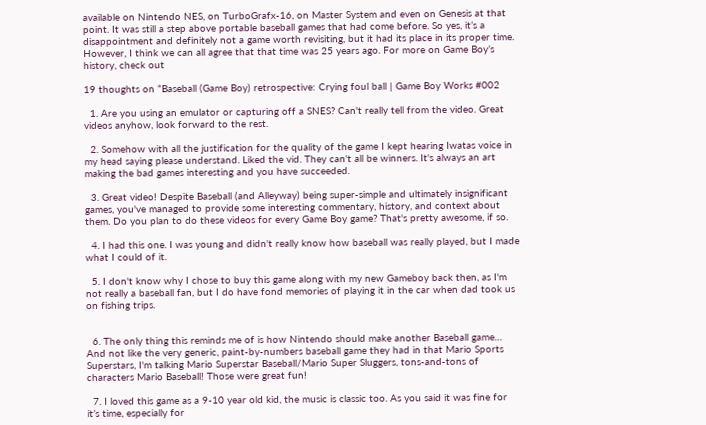available on Nintendo NES, on TurboGrafx-16, on Master System and even on Genesis at that point. It was still a step above portable baseball games that had come before. So yes, it’s a disappointment and definitely not a game worth revisiting, but it had its place in its proper time. However, I think we can all agree that that time was 25 years ago. For more on Game Boy’s history, check out

19 thoughts on “Baseball (Game Boy) retrospective: Crying foul ball | Game Boy Works #002

  1. Are you using an emulator or capturing off a SNES? Can't really tell from the video. Great videos anyhow, look forward to the rest.

  2. Somehow with all the justification for the quality of the game I kept hearing Iwatas voice in my head saying please understand. Liked the vid. They can't all be winners. It's always an art making the bad games interesting and you have succeeded.

  3. Great video! Despite Baseball (and Alleyway) being super-simple and ultimately insignificant games, you've managed to provide some interesting commentary, history, and context about them. Do you plan to do these videos for every Game Boy game? That's pretty awesome, if so.

  4. I had this one. I was young and didn't really know how baseball was really played, but I made what I could of it.

  5. I don't know why I chose to buy this game along with my new Gameboy back then, as I'm not really a baseball fan, but I do have fond memories of playing it in the car when dad took us on fishing trips.


  6. The only thing this reminds me of is how Nintendo should make another Baseball game… And not like the very generic, paint-by-numbers baseball game they had in that Mario Sports Superstars, I'm talking Mario Superstar Baseball/Mario Super Sluggers, tons-and-tons of characters Mario Baseball! Those were great fun!

  7. I loved this game as a 9-10 year old kid, the music is classic too. As you said it was fine for it’s time, especially for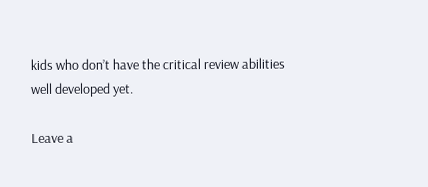kids who don’t have the critical review abilities well developed yet.

Leave a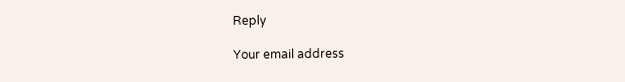Reply

Your email address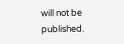will not be published.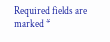Required fields are marked *